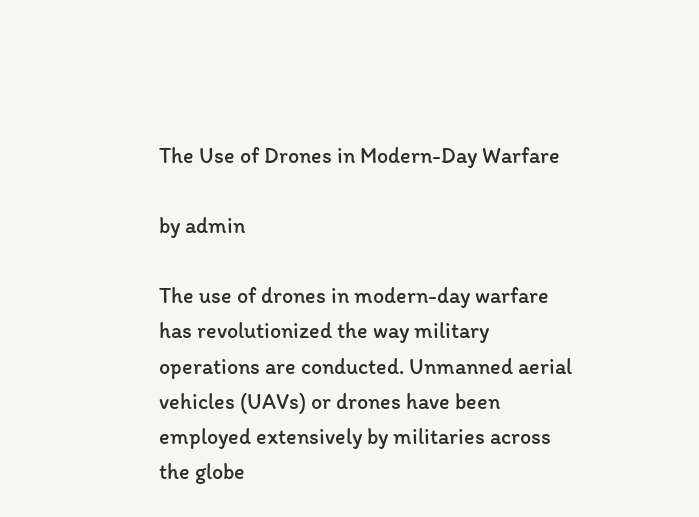The Use of Drones in Modern-Day Warfare

by admin

The use of drones in modern-day warfare has revolutionized the way military operations are conducted. Unmanned aerial vehicles (UAVs) or drones have been employed extensively by militaries across the globe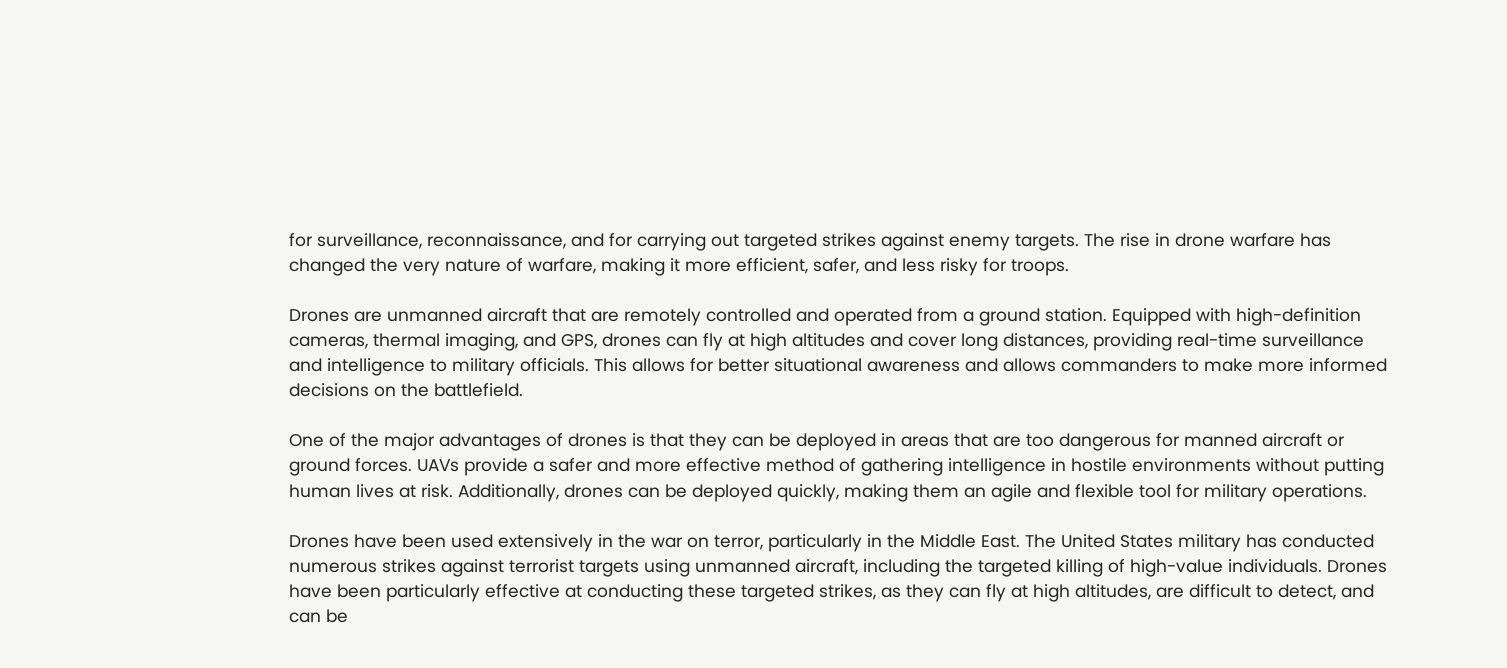for surveillance, reconnaissance, and for carrying out targeted strikes against enemy targets. The rise in drone warfare has changed the very nature of warfare, making it more efficient, safer, and less risky for troops.

Drones are unmanned aircraft that are remotely controlled and operated from a ground station. Equipped with high-definition cameras, thermal imaging, and GPS, drones can fly at high altitudes and cover long distances, providing real-time surveillance and intelligence to military officials. This allows for better situational awareness and allows commanders to make more informed decisions on the battlefield.

One of the major advantages of drones is that they can be deployed in areas that are too dangerous for manned aircraft or ground forces. UAVs provide a safer and more effective method of gathering intelligence in hostile environments without putting human lives at risk. Additionally, drones can be deployed quickly, making them an agile and flexible tool for military operations.

Drones have been used extensively in the war on terror, particularly in the Middle East. The United States military has conducted numerous strikes against terrorist targets using unmanned aircraft, including the targeted killing of high-value individuals. Drones have been particularly effective at conducting these targeted strikes, as they can fly at high altitudes, are difficult to detect, and can be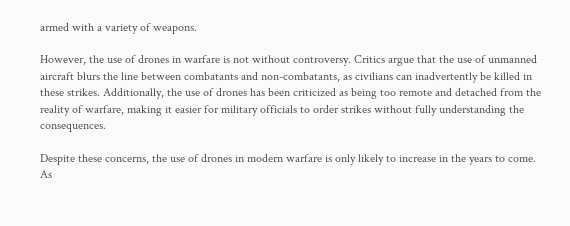armed with a variety of weapons.

However, the use of drones in warfare is not without controversy. Critics argue that the use of unmanned aircraft blurs the line between combatants and non-combatants, as civilians can inadvertently be killed in these strikes. Additionally, the use of drones has been criticized as being too remote and detached from the reality of warfare, making it easier for military officials to order strikes without fully understanding the consequences.

Despite these concerns, the use of drones in modern warfare is only likely to increase in the years to come. As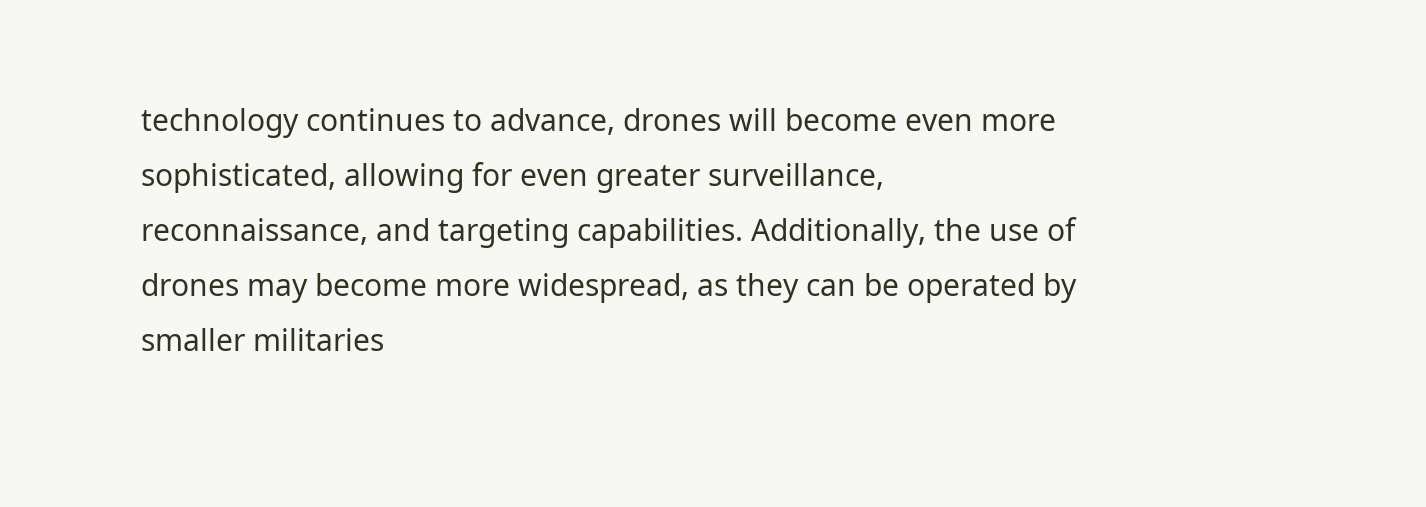technology continues to advance, drones will become even more sophisticated, allowing for even greater surveillance, reconnaissance, and targeting capabilities. Additionally, the use of drones may become more widespread, as they can be operated by smaller militaries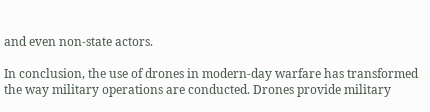and even non-state actors.

In conclusion, the use of drones in modern-day warfare has transformed the way military operations are conducted. Drones provide military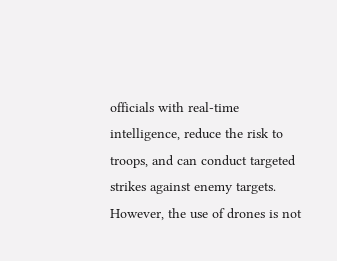officials with real-time intelligence, reduce the risk to troops, and can conduct targeted strikes against enemy targets. However, the use of drones is not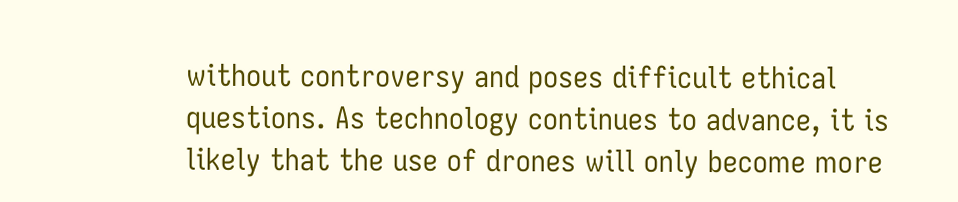without controversy and poses difficult ethical questions. As technology continues to advance, it is likely that the use of drones will only become more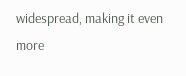widespread, making it even more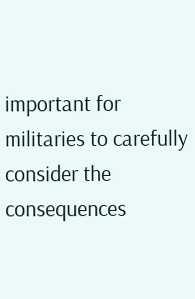important for militaries to carefully consider the consequences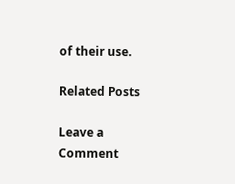of their use.

Related Posts

Leave a Comment